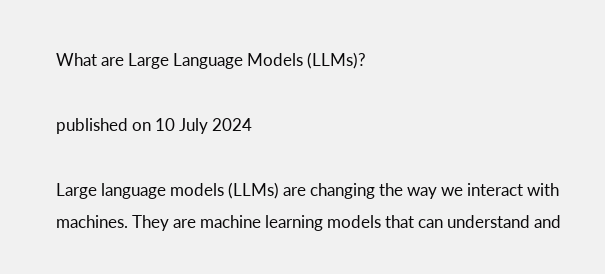What are Large Language Models (LLMs)?

published on 10 July 2024

Large language models (LLMs) are changing the way we interact with machines. They are machine learning models that can understand and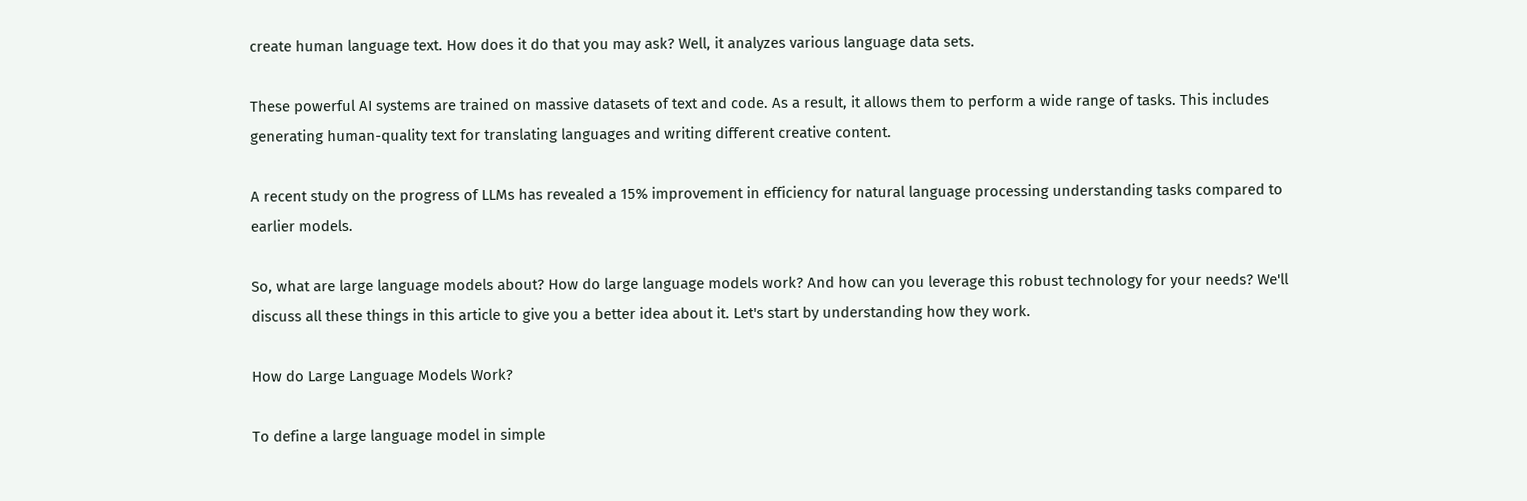create human language text. How does it do that you may ask? Well, it analyzes various language data sets.

These powerful AI systems are trained on massive datasets of text and code. As a result, it allows them to perform a wide range of tasks. This includes generating human-quality text for translating languages and writing different creative content.

A recent study on the progress of LLMs has revealed a 15% improvement in efficiency for natural language processing understanding tasks compared to earlier models.

So, what are large language models about? How do large language models work? And how can you leverage this robust technology for your needs? We'll discuss all these things in this article to give you a better idea about it. Let's start by understanding how they work.

How do Large Language Models Work?

To define a large language model in simple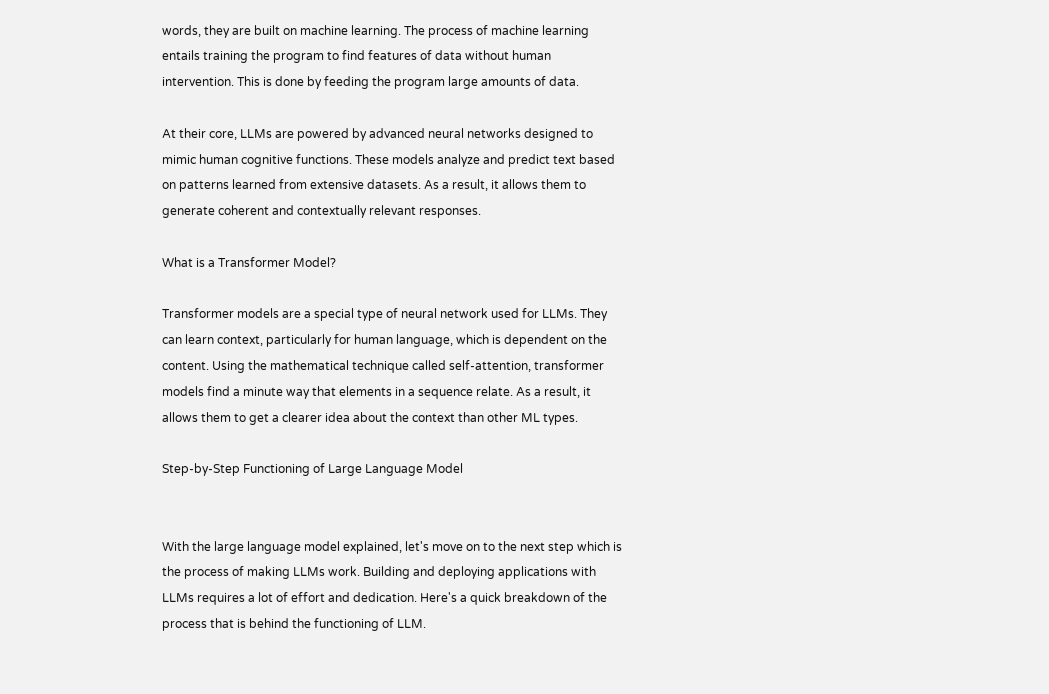words, they are built on machine learning. The process of machine learning entails training the program to find features of data without human intervention. This is done by feeding the program large amounts of data.

At their core, LLMs are powered by advanced neural networks designed to mimic human cognitive functions. These models analyze and predict text based on patterns learned from extensive datasets. As a result, it allows them to generate coherent and contextually relevant responses.

What is a Transformer Model?

Transformer models are a special type of neural network used for LLMs. They can learn context, particularly for human language, which is dependent on the content. Using the mathematical technique called self-attention, transformer models find a minute way that elements in a sequence relate. As a result, it allows them to get a clearer idea about the context than other ML types.

Step-by-Step Functioning of Large Language Model


With the large language model explained, let's move on to the next step which is the process of making LLMs work. Building and deploying applications with LLMs requires a lot of effort and dedication. Here's a quick breakdown of the process that is behind the functioning of LLM.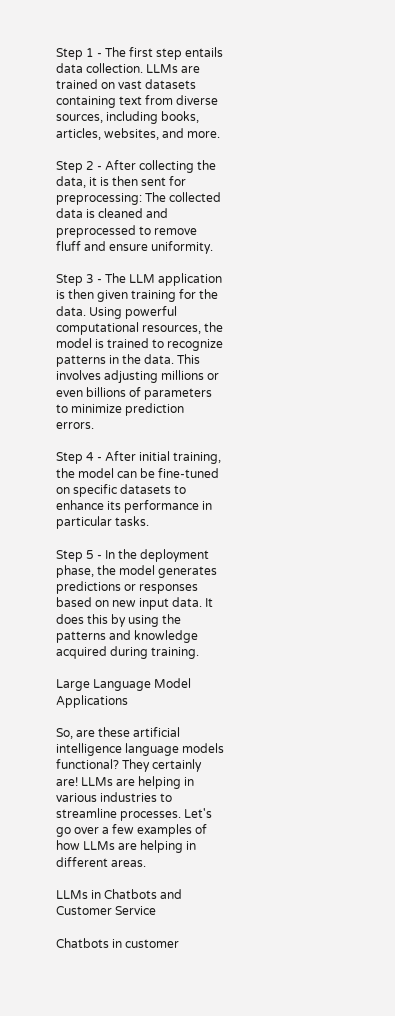Step 1 - The first step entails data collection. LLMs are trained on vast datasets containing text from diverse sources, including books, articles, websites, and more.

Step 2 - After collecting the data, it is then sent for preprocessing: The collected data is cleaned and preprocessed to remove fluff and ensure uniformity.

Step 3 - The LLM application is then given training for the data. Using powerful computational resources, the model is trained to recognize patterns in the data. This involves adjusting millions or even billions of parameters to minimize prediction errors.

Step 4 - After initial training, the model can be fine-tuned on specific datasets to enhance its performance in particular tasks.

Step 5 - In the deployment phase, the model generates predictions or responses based on new input data. It does this by using the patterns and knowledge acquired during training.

Large Language Model Applications

So, are these artificial intelligence language models functional? They certainly are! LLMs are helping in various industries to streamline processes. Let's go over a few examples of how LLMs are helping in different areas.

LLMs in Chatbots and Customer Service

Chatbots in customer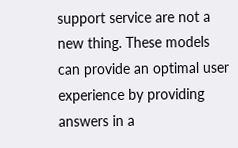support service are not a new thing. These models can provide an optimal user experience by providing answers in a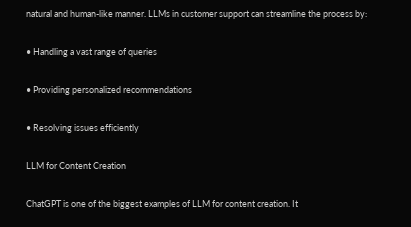natural and human-like manner. LLMs in customer support can streamline the process by:

• Handling a vast range of queries

• Providing personalized recommendations

• Resolving issues efficiently

LLM for Content Creation

ChatGPT is one of the biggest examples of LLM for content creation. It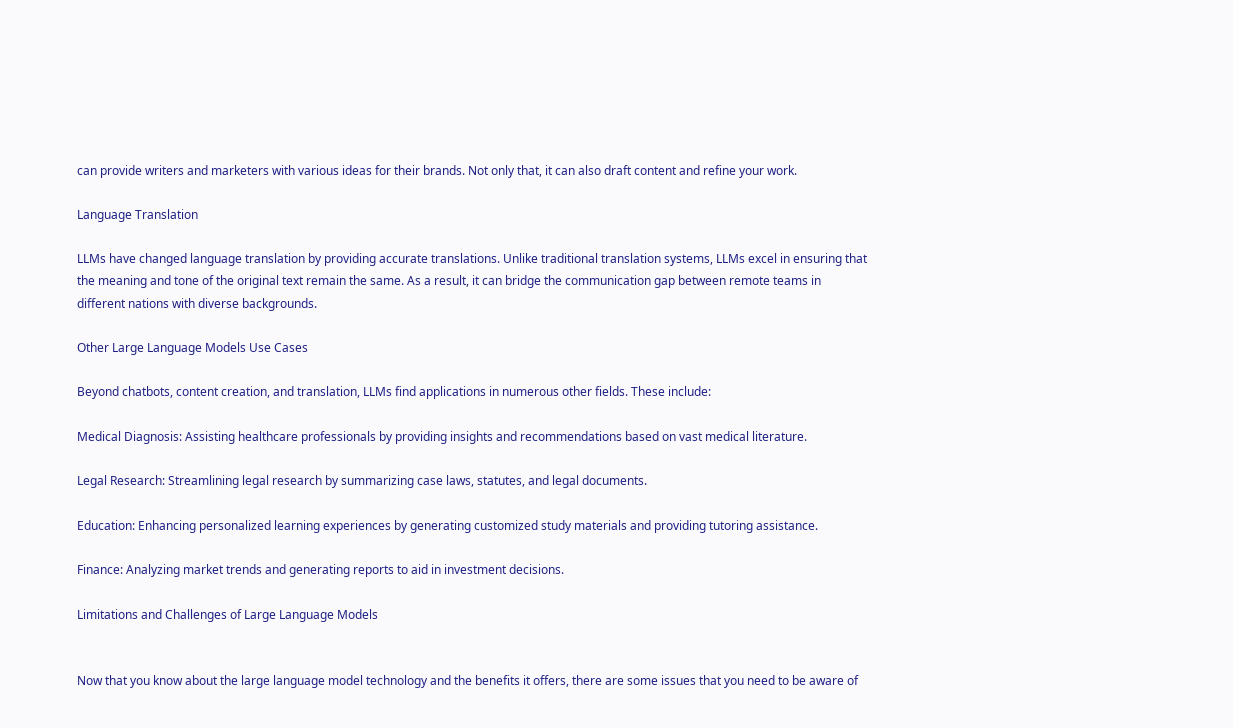can provide writers and marketers with various ideas for their brands. Not only that, it can also draft content and refine your work.

Language Translation

LLMs have changed language translation by providing accurate translations. Unlike traditional translation systems, LLMs excel in ensuring that the meaning and tone of the original text remain the same. As a result, it can bridge the communication gap between remote teams in different nations with diverse backgrounds.

Other Large Language Models Use Cases

Beyond chatbots, content creation, and translation, LLMs find applications in numerous other fields. These include:

Medical Diagnosis: Assisting healthcare professionals by providing insights and recommendations based on vast medical literature.

Legal Research: Streamlining legal research by summarizing case laws, statutes, and legal documents.

Education: Enhancing personalized learning experiences by generating customized study materials and providing tutoring assistance.

Finance: Analyzing market trends and generating reports to aid in investment decisions.

Limitations and Challenges of Large Language Models


Now that you know about the large language model technology and the benefits it offers, there are some issues that you need to be aware of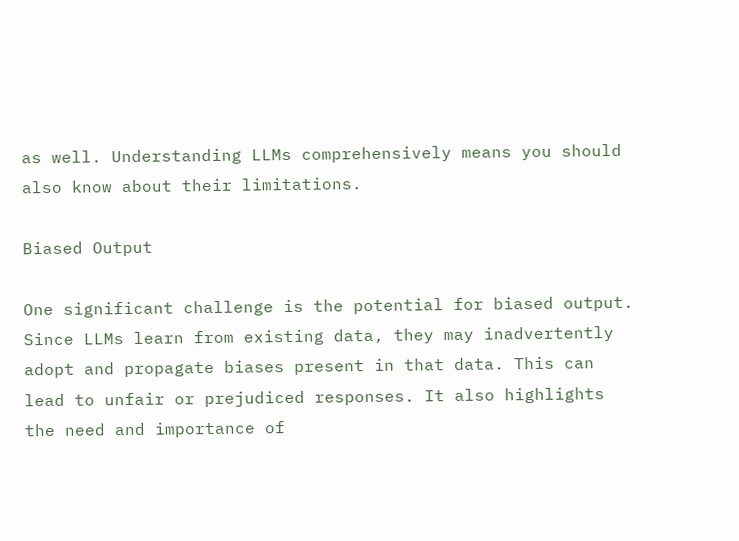as well. Understanding LLMs comprehensively means you should also know about their limitations.

Biased Output

One significant challenge is the potential for biased output. Since LLMs learn from existing data, they may inadvertently adopt and propagate biases present in that data. This can lead to unfair or prejudiced responses. It also highlights the need and importance of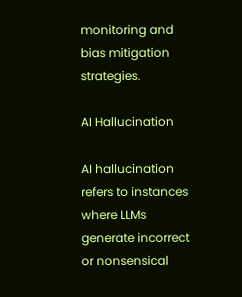monitoring and bias mitigation strategies.

AI Hallucination

AI hallucination refers to instances where LLMs generate incorrect or nonsensical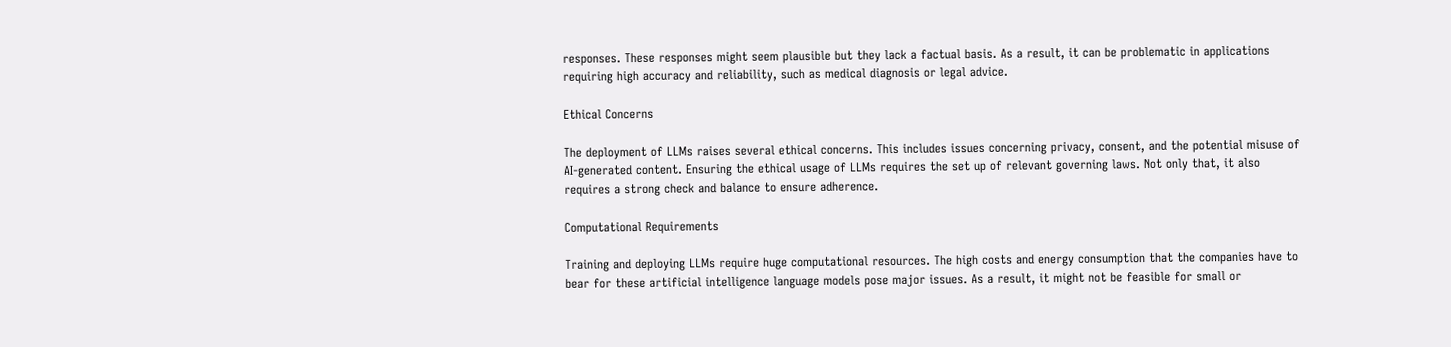responses. These responses might seem plausible but they lack a factual basis. As a result, it can be problematic in applications requiring high accuracy and reliability, such as medical diagnosis or legal advice.

Ethical Concerns

The deployment of LLMs raises several ethical concerns. This includes issues concerning privacy, consent, and the potential misuse of AI-generated content. Ensuring the ethical usage of LLMs requires the set up of relevant governing laws. Not only that, it also requires a strong check and balance to ensure adherence.

Computational Requirements

Training and deploying LLMs require huge computational resources. The high costs and energy consumption that the companies have to bear for these artificial intelligence language models pose major issues. As a result, it might not be feasible for small or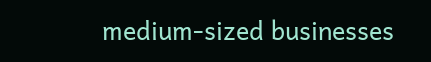medium-sized businesses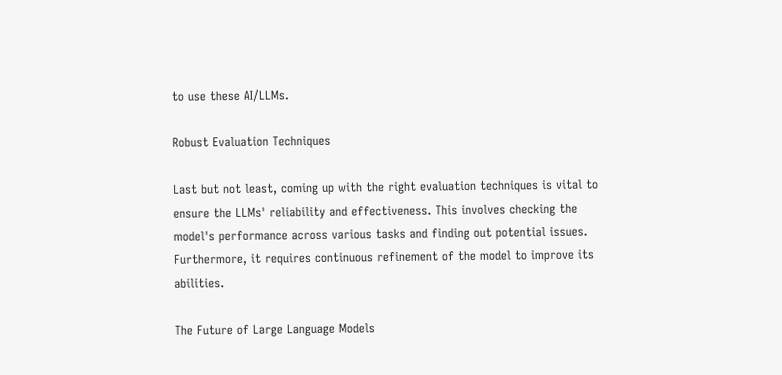to use these AI/LLMs.

Robust Evaluation Techniques

Last but not least, coming up with the right evaluation techniques is vital to ensure the LLMs' reliability and effectiveness. This involves checking the model's performance across various tasks and finding out potential issues. Furthermore, it requires continuous refinement of the model to improve its abilities.

The Future of Large Language Models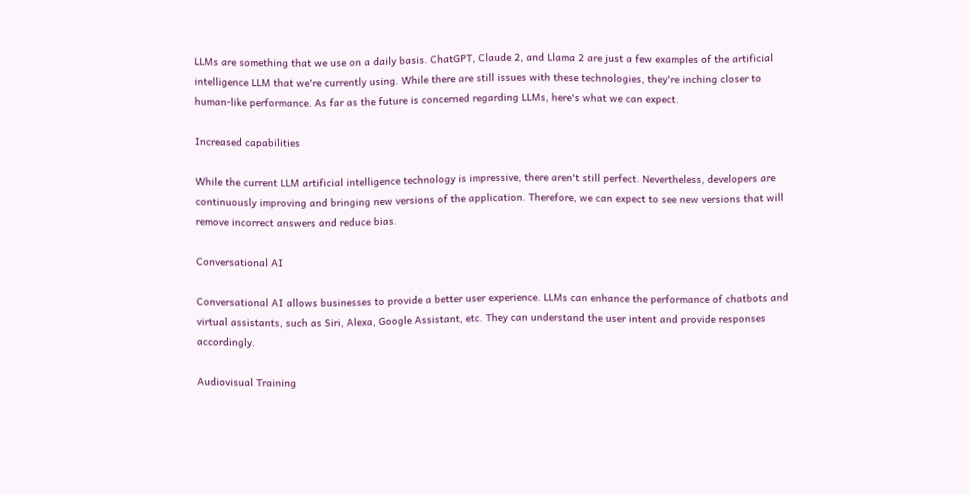LLMs are something that we use on a daily basis. ChatGPT, Claude 2, and Llama 2 are just a few examples of the artificial intelligence LLM that we're currently using. While there are still issues with these technologies, they're inching closer to human-like performance. As far as the future is concerned regarding LLMs, here's what we can expect.

Increased capabilities

While the current LLM artificial intelligence technology is impressive, there aren't still perfect. Nevertheless, developers are continuously improving and bringing new versions of the application. Therefore, we can expect to see new versions that will remove incorrect answers and reduce bias.

Conversational AI

Conversational AI allows businesses to provide a better user experience. LLMs can enhance the performance of chatbots and virtual assistants, such as Siri, Alexa, Google Assistant, etc. They can understand the user intent and provide responses accordingly.

Audiovisual Training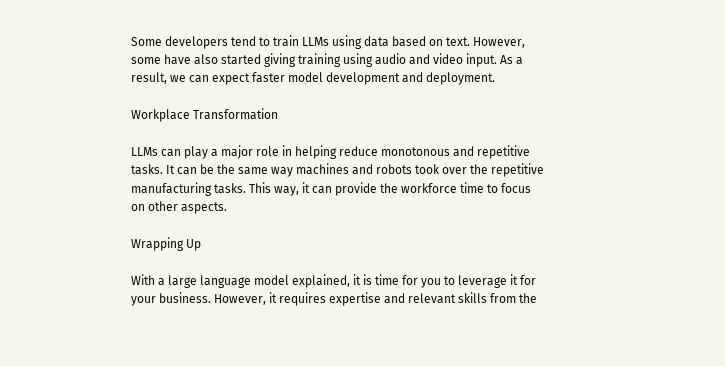Some developers tend to train LLMs using data based on text. However, some have also started giving training using audio and video input. As a result, we can expect faster model development and deployment.

Workplace Transformation

LLMs can play a major role in helping reduce monotonous and repetitive tasks. It can be the same way machines and robots took over the repetitive manufacturing tasks. This way, it can provide the workforce time to focus on other aspects.

Wrapping Up

With a large language model explained, it is time for you to leverage it for your business. However, it requires expertise and relevant skills from the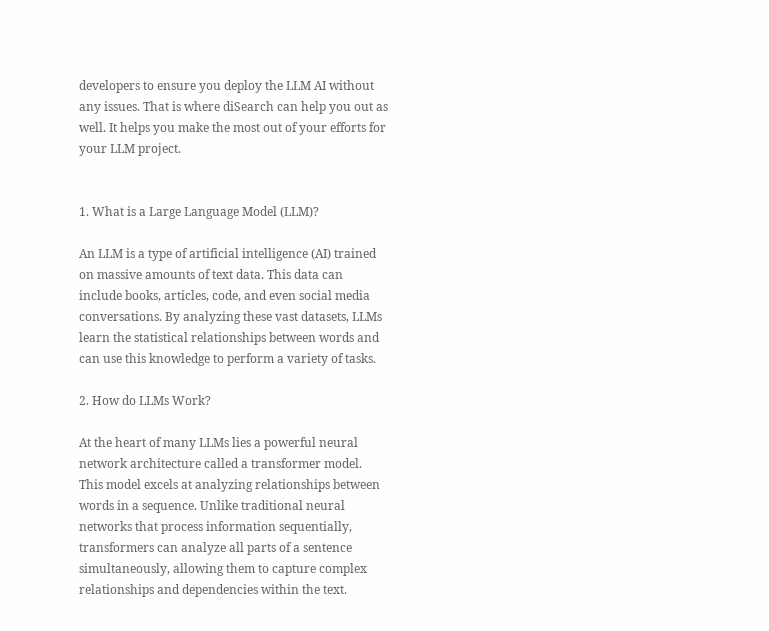developers to ensure you deploy the LLM AI without any issues. That is where diSearch can help you out as well. It helps you make the most out of your efforts for your LLM project.


1. What is a Large Language Model (LLM)?

An LLM is a type of artificial intelligence (AI) trained on massive amounts of text data. This data can include books, articles, code, and even social media conversations. By analyzing these vast datasets, LLMs learn the statistical relationships between words and can use this knowledge to perform a variety of tasks.

2. How do LLMs Work?

At the heart of many LLMs lies a powerful neural network architecture called a transformer model. This model excels at analyzing relationships between words in a sequence. Unlike traditional neural networks that process information sequentially, transformers can analyze all parts of a sentence simultaneously, allowing them to capture complex relationships and dependencies within the text.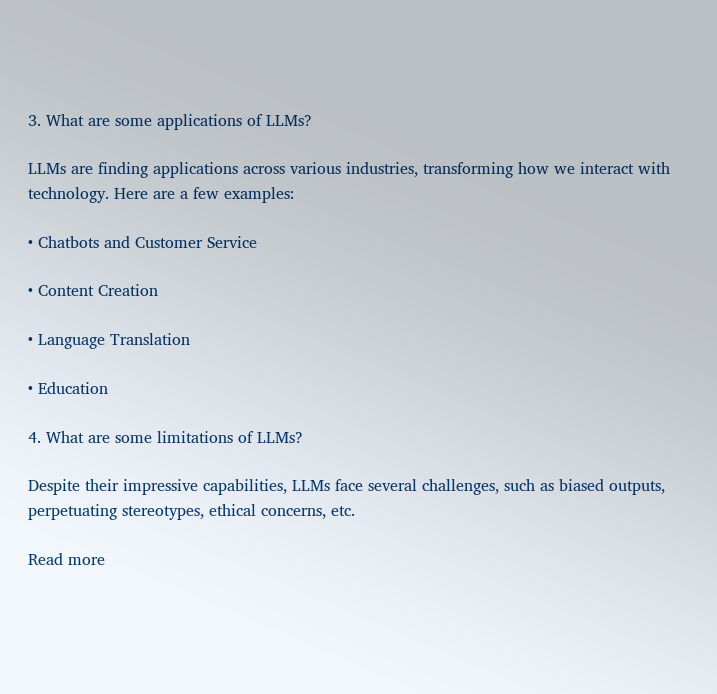3. What are some applications of LLMs?

LLMs are finding applications across various industries, transforming how we interact with technology. Here are a few examples:

• Chatbots and Customer Service

• Content Creation

• Language Translation

• Education

4. What are some limitations of LLMs?

Despite their impressive capabilities, LLMs face several challenges, such as biased outputs, perpetuating stereotypes, ethical concerns, etc.

Read more